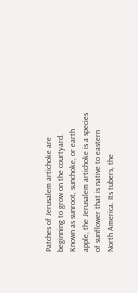Patches of Jerusalem artichoke are beginning to grow on the courtyard. Known as sunroot, sunchoke, or earth apple, the Jerusalem artichoke is a species of sunflower that is native to eastern North America. Its tubers, the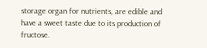storage organ for nutrients, are edible and have a sweet taste due to its production of fructose.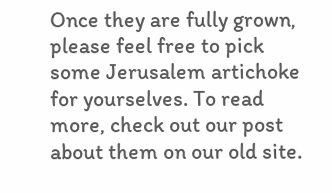Once they are fully grown, please feel free to pick some Jerusalem artichoke for yourselves. To read more, check out our post about them on our old site.